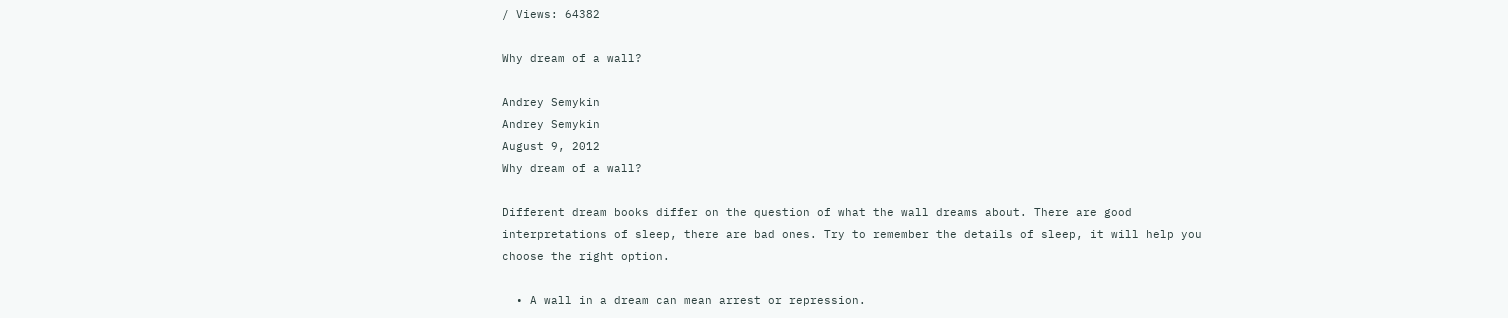/ Views: 64382

Why dream of a wall?

Andrey Semykin
Andrey Semykin
August 9, 2012
Why dream of a wall?

Different dream books differ on the question of what the wall dreams about. There are good interpretations of sleep, there are bad ones. Try to remember the details of sleep, it will help you choose the right option.

  • A wall in a dream can mean arrest or repression.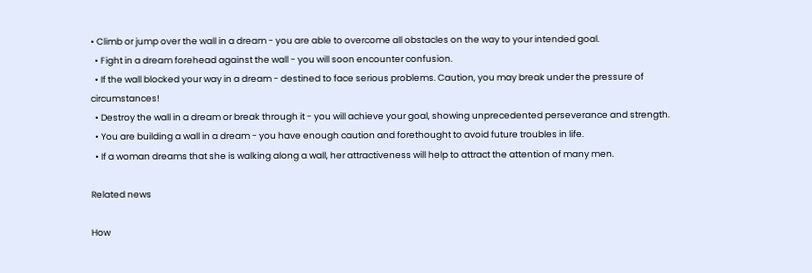• Climb or jump over the wall in a dream - you are able to overcome all obstacles on the way to your intended goal.
  • Fight in a dream forehead against the wall - you will soon encounter confusion.
  • If the wall blocked your way in a dream - destined to face serious problems. Caution, you may break under the pressure of circumstances!
  • Destroy the wall in a dream or break through it - you will achieve your goal, showing unprecedented perseverance and strength.
  • You are building a wall in a dream - you have enough caution and forethought to avoid future troubles in life.
  • If a woman dreams that she is walking along a wall, her attractiveness will help to attract the attention of many men.

Related news

How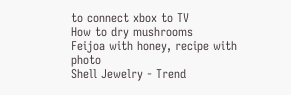to connect xbox to TV
How to dry mushrooms
Feijoa with honey, recipe with photo
Shell Jewelry - Trend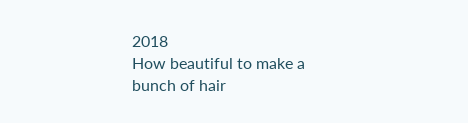2018
How beautiful to make a bunch of hair